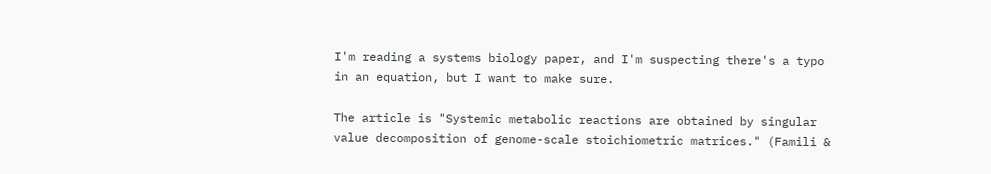I'm reading a systems biology paper, and I'm suspecting there's a typo in an equation, but I want to make sure.

The article is "Systemic metabolic reactions are obtained by singular value decomposition of genome-scale stoichiometric matrices." (Famili &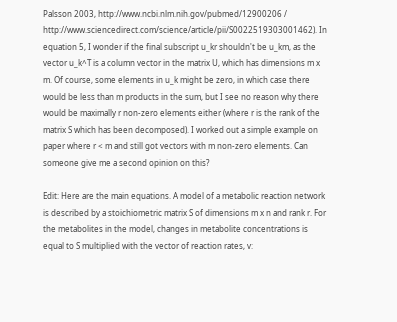Palsson 2003, http://www.ncbi.nlm.nih.gov/pubmed/12900206 / http://www.sciencedirect.com/science/article/pii/S0022519303001462). In equation 5, I wonder if the final subscript u_kr shouldn't be u_km, as the vector u_k^T is a column vector in the matrix U, which has dimensions m x m. Of course, some elements in u_k might be zero, in which case there would be less than m products in the sum, but I see no reason why there would be maximally r non-zero elements either (where r is the rank of the matrix S which has been decomposed). I worked out a simple example on paper where r < m and still got vectors with m non-zero elements. Can someone give me a second opinion on this?

Edit: Here are the main equations. A model of a metabolic reaction network is described by a stoichiometric matrix S of dimensions m x n and rank r. For the metabolites in the model, changes in metabolite concentrations is equal to S multiplied with the vector of reaction rates, v: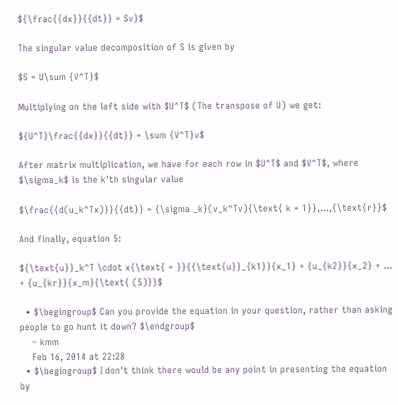${\frac{{dx}}{{dt}} = Sv}$

The singular value decomposition of S is given by

$S = U\sum {V^T}$

Multiplying on the left side with $U^T$ (The transpose of U) we get:

${U^T}\frac{{dx}}{{dt}} = \sum {V^T}v$

After matrix multiplication, we have for each row in $U^T$ and $V^T$, where $\sigma_k$ is the k'th singular value

$\frac{{d(u_k^Tx)}}{{dt}} = {\sigma _k}(v_k^Tv){\text{ k = 1}},...,{\text{r}}$

And finally, equation 5:

${\text{u}}_k^T \cdot x{\text{ = }}{{\text{u}}_{k1}}{x_1} + {u_{k2}}{x_2} + ... + {u_{kr}}{x_m}{\text{ (5)}}$

  • $\begingroup$ Can you provide the equation in your question, rather than asking people to go hunt it down? $\endgroup$
    – kmm
    Feb 16, 2014 at 22:28
  • $\begingroup$ I don't think there would be any point in presenting the equation by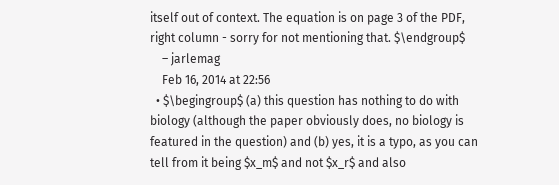itself out of context. The equation is on page 3 of the PDF, right column - sorry for not mentioning that. $\endgroup$
    – jarlemag
    Feb 16, 2014 at 22:56
  • $\begingroup$ (a) this question has nothing to do with biology (although the paper obviously does, no biology is featured in the question) and (b) yes, it is a typo, as you can tell from it being $x_m$ and not $x_r$ and also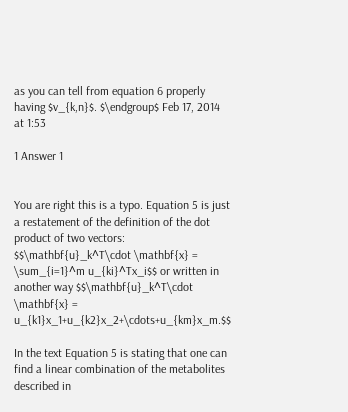as you can tell from equation 6 properly having $v_{k,n}$. $\endgroup$ Feb 17, 2014 at 1:53

1 Answer 1


You are right this is a typo. Equation 5 is just a restatement of the definition of the dot product of two vectors: $$\mathbf{u}_k^T\cdot \mathbf{x} = \sum_{i=1}^m u_{ki}^Tx_i$$ or written in another way $$\mathbf{u}_k^T\cdot \mathbf{x} = u_{k1}x_1+u_{k2}x_2+\cdots+u_{km}x_m.$$

In the text Equation 5 is stating that one can find a linear combination of the metabolites described in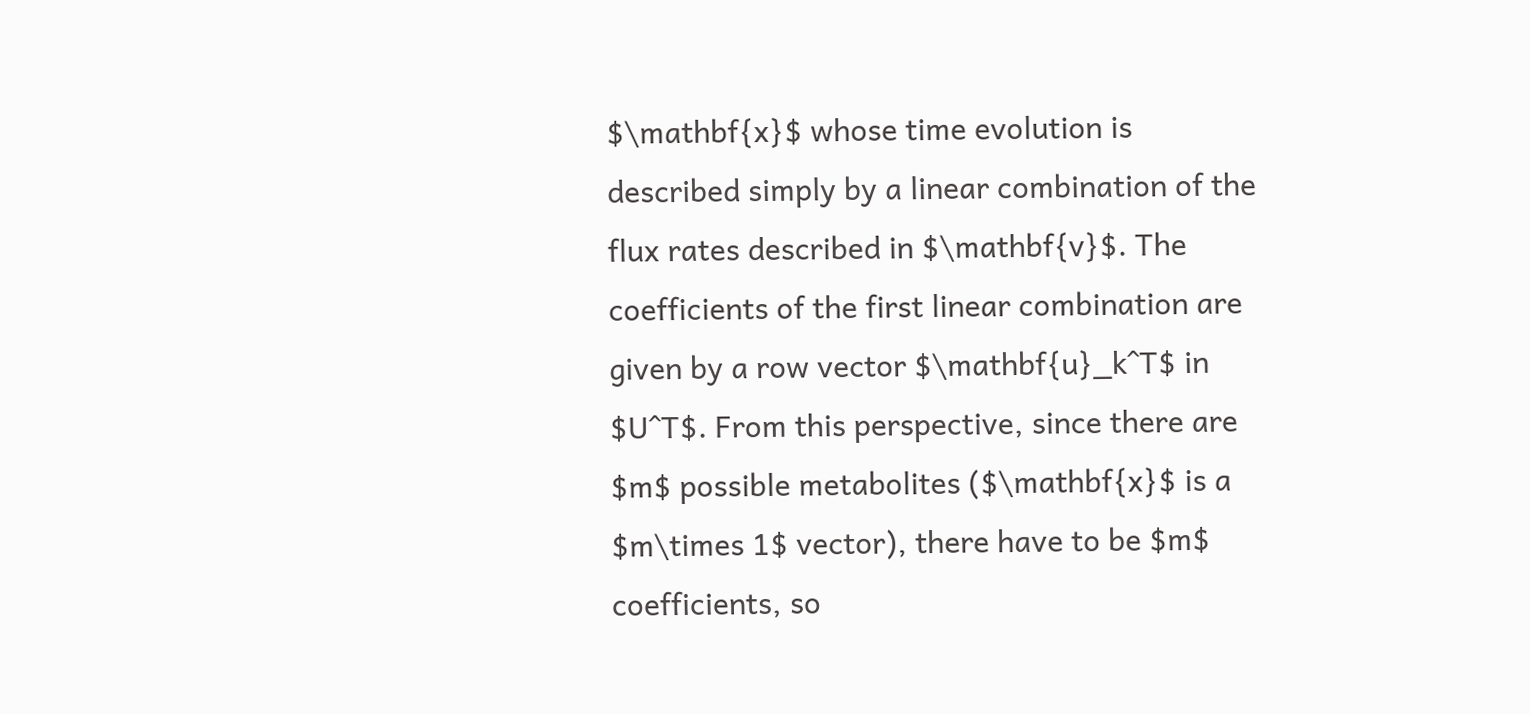$\mathbf{x}$ whose time evolution is described simply by a linear combination of the flux rates described in $\mathbf{v}$. The coefficients of the first linear combination are given by a row vector $\mathbf{u}_k^T$ in $U^T$. From this perspective, since there are $m$ possible metabolites ($\mathbf{x}$ is a $m\times 1$ vector), there have to be $m$ coefficients, so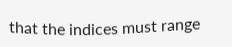that the indices must range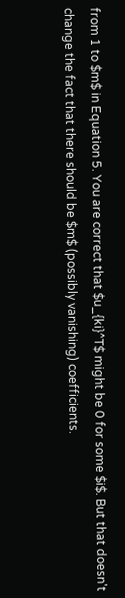from 1 to $m$ in Equation 5. You are correct that $u_{ki}^T$ might be 0 for some $i$. But that doesn't change the fact that there should be $m$ (possibly vanishing) coefficients.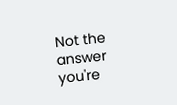Not the answer you're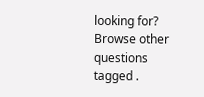looking for? Browse other questions tagged .